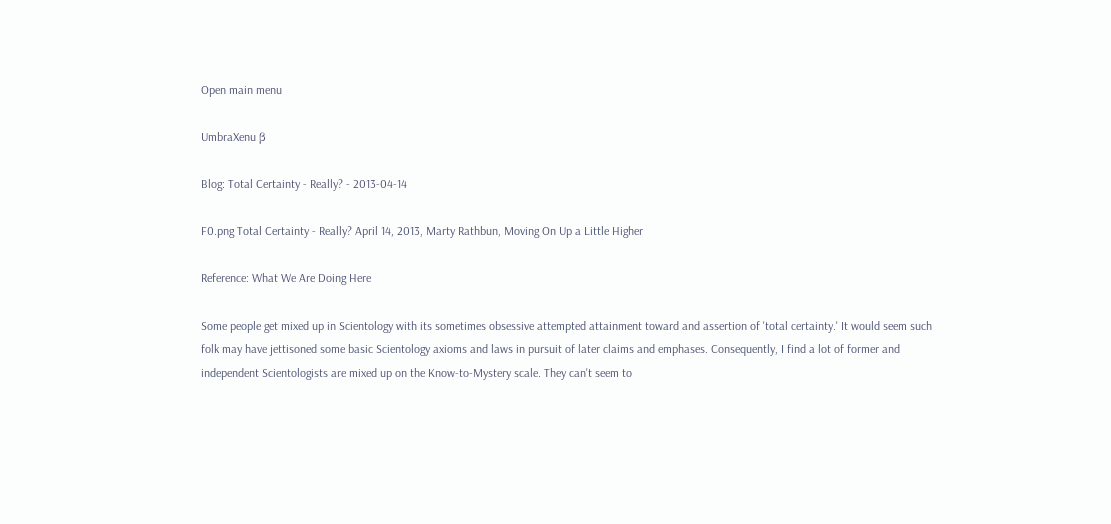Open main menu

UmbraXenu β

Blog: Total Certainty - Really? - 2013-04-14

F0.png Total Certainty - Really? April 14, 2013, Marty Rathbun, Moving On Up a Little Higher

Reference: What We Are Doing Here

Some people get mixed up in Scientology with its sometimes obsessive attempted attainment toward and assertion of 'total certainty.' It would seem such folk may have jettisoned some basic Scientology axioms and laws in pursuit of later claims and emphases. Consequently, I find a lot of former and independent Scientologists are mixed up on the Know-to-Mystery scale. They can't seem to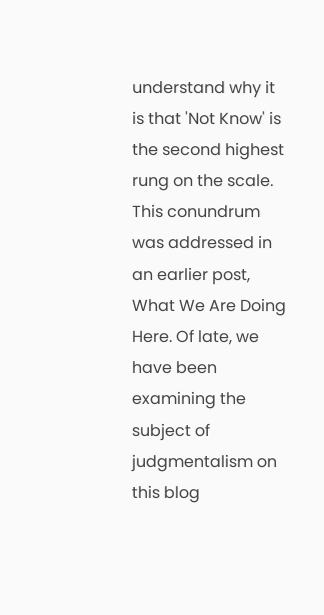understand why it is that 'Not Know' is the second highest rung on the scale. This conundrum was addressed in an earlier post, What We Are Doing Here. Of late, we have been examining the subject of judgmentalism on this blog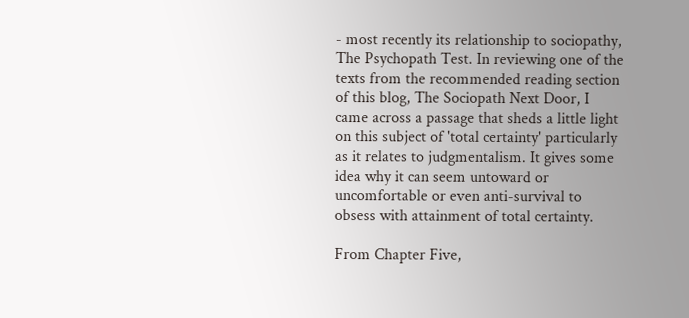- most recently its relationship to sociopathy, The Psychopath Test. In reviewing one of the texts from the recommended reading section of this blog, The Sociopath Next Door, I came across a passage that sheds a little light on this subject of 'total certainty' particularly as it relates to judgmentalism. It gives some idea why it can seem untoward or uncomfortable or even anti-survival to obsess with attainment of total certainty.

From Chapter Five,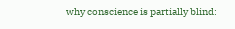why conscience is partially blind: